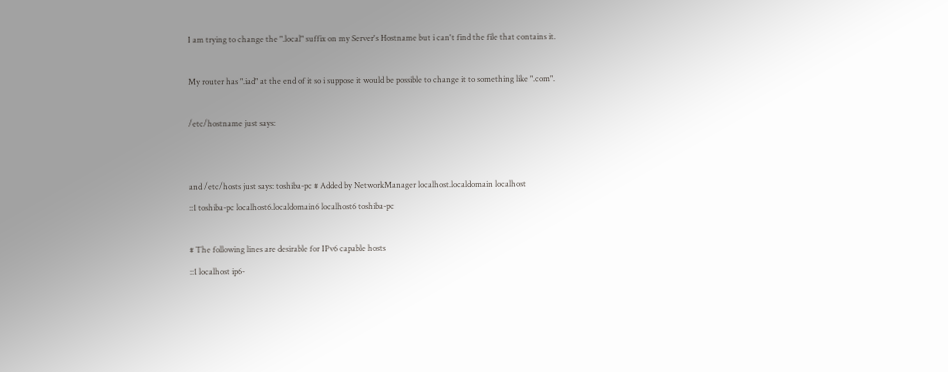I am trying to change the ".local" suffix on my Server's Hostname but i can't find the file that contains it.

My router has ".iad" at the end of it so i suppose it would be possible to change it to something like ".com".

/etc/hostname just says:


and /etc/hosts just says: toshiba-pc # Added by NetworkManager localhost.localdomain localhost
::1 toshiba-pc localhost6.localdomain6 localhost6 toshiba-pc

# The following lines are desirable for IPv6 capable hosts
::1 localhost ip6-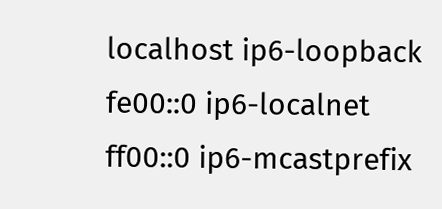localhost ip6-loopback
fe00::0 ip6-localnet
ff00::0 ip6-mcastprefix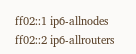ff02::1 ip6-allnodes
ff02::2 ip6-allrouters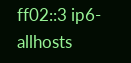ff02::3 ip6-allhosts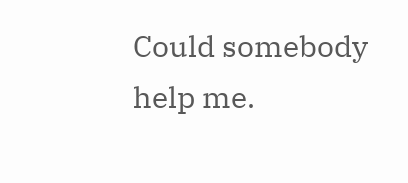Could somebody help me.